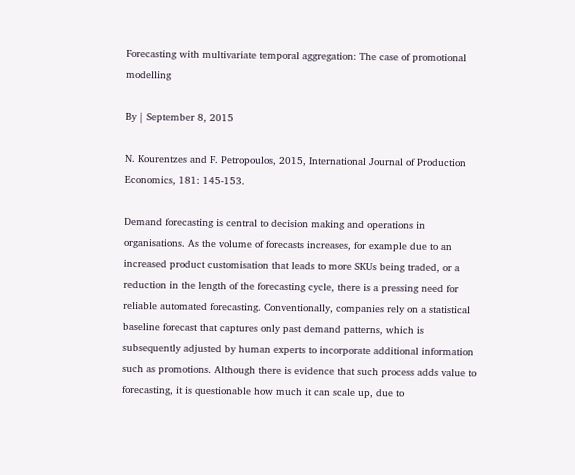Forecasting with multivariate temporal aggregation: The case of promotional modelling

By | September 8, 2015

N. Kourentzes and F. Petropoulos, 2015, International Journal of Production Economics, 181: 145-153.

Demand forecasting is central to decision making and operations in organisations. As the volume of forecasts increases, for example due to an increased product customisation that leads to more SKUs being traded, or a reduction in the length of the forecasting cycle, there is a pressing need for reliable automated forecasting. Conventionally, companies rely on a statistical baseline forecast that captures only past demand patterns, which is subsequently adjusted by human experts to incorporate additional information such as promotions. Although there is evidence that such process adds value to forecasting, it is questionable how much it can scale up, due to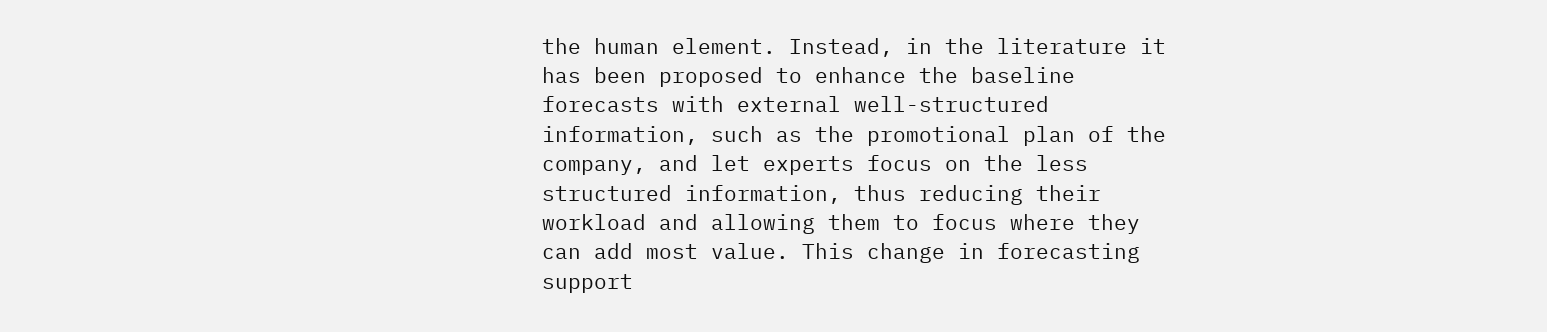the human element. Instead, in the literature it has been proposed to enhance the baseline forecasts with external well-structured information, such as the promotional plan of the company, and let experts focus on the less structured information, thus reducing their workload and allowing them to focus where they can add most value. This change in forecasting support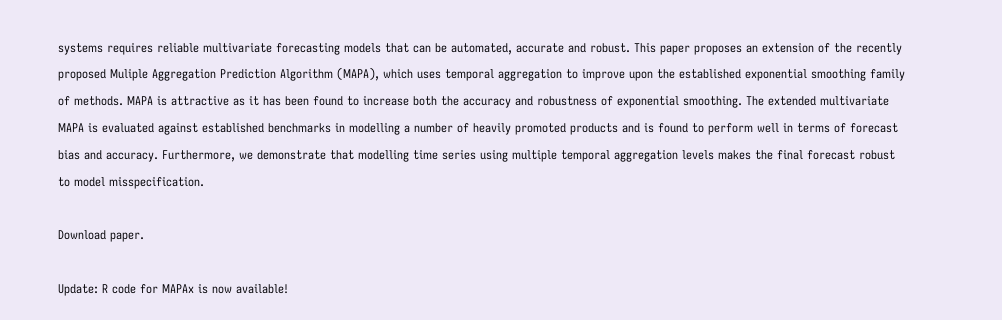systems requires reliable multivariate forecasting models that can be automated, accurate and robust. This paper proposes an extension of the recently proposed Muliple Aggregation Prediction Algorithm (MAPA), which uses temporal aggregation to improve upon the established exponential smoothing family of methods. MAPA is attractive as it has been found to increase both the accuracy and robustness of exponential smoothing. The extended multivariate MAPA is evaluated against established benchmarks in modelling a number of heavily promoted products and is found to perform well in terms of forecast bias and accuracy. Furthermore, we demonstrate that modelling time series using multiple temporal aggregation levels makes the final forecast robust to model misspecification.

Download paper.

Update: R code for MAPAx is now available!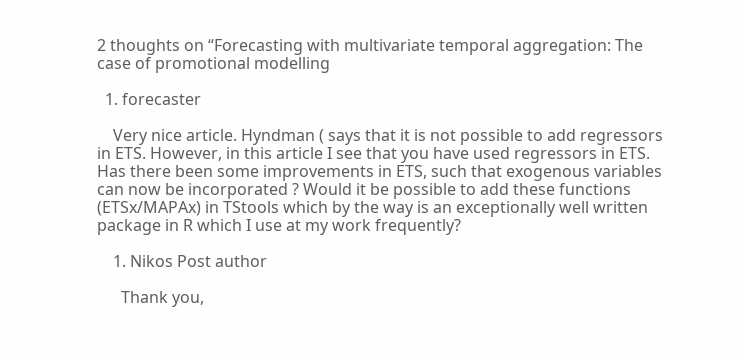2 thoughts on “Forecasting with multivariate temporal aggregation: The case of promotional modelling

  1. forecaster

    Very nice article. Hyndman ( says that it is not possible to add regressors in ETS. However, in this article I see that you have used regressors in ETS. Has there been some improvements in ETS, such that exogenous variables can now be incorporated ? Would it be possible to add these functions (ETSx/MAPAx) in TStools which by the way is an exceptionally well written package in R which I use at my work frequently?

    1. Nikos Post author

      Thank you,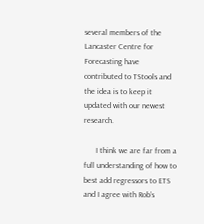several members of the Lancaster Centre for Forecasting have contributed to TStools and the idea is to keep it updated with our newest research.

      I think we are far from a full understanding of how to best add regressors to ETS and I agree with Rob’s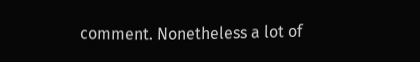comment. Nonetheless a lot of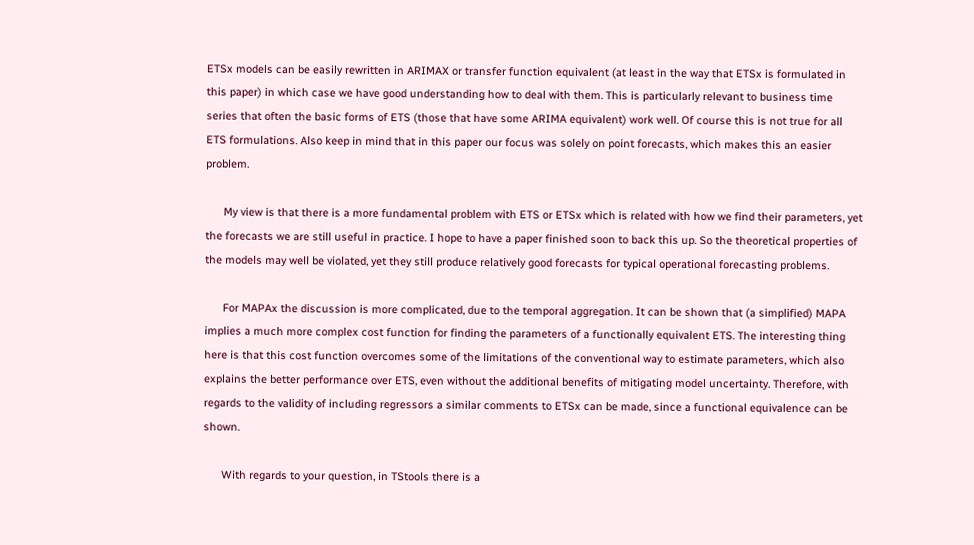ETSx models can be easily rewritten in ARIMAX or transfer function equivalent (at least in the way that ETSx is formulated in this paper) in which case we have good understanding how to deal with them. This is particularly relevant to business time series that often the basic forms of ETS (those that have some ARIMA equivalent) work well. Of course this is not true for all ETS formulations. Also keep in mind that in this paper our focus was solely on point forecasts, which makes this an easier problem.

      My view is that there is a more fundamental problem with ETS or ETSx which is related with how we find their parameters, yet the forecasts we are still useful in practice. I hope to have a paper finished soon to back this up. So the theoretical properties of the models may well be violated, yet they still produce relatively good forecasts for typical operational forecasting problems.

      For MAPAx the discussion is more complicated, due to the temporal aggregation. It can be shown that (a simplified) MAPA implies a much more complex cost function for finding the parameters of a functionally equivalent ETS. The interesting thing here is that this cost function overcomes some of the limitations of the conventional way to estimate parameters, which also explains the better performance over ETS, even without the additional benefits of mitigating model uncertainty. Therefore, with regards to the validity of including regressors a similar comments to ETSx can be made, since a functional equivalence can be shown.

      With regards to your question, in TStools there is a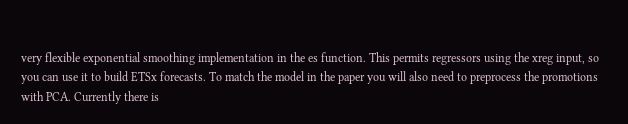very flexible exponential smoothing implementation in the es function. This permits regressors using the xreg input, so you can use it to build ETSx forecasts. To match the model in the paper you will also need to preprocess the promotions with PCA. Currently there is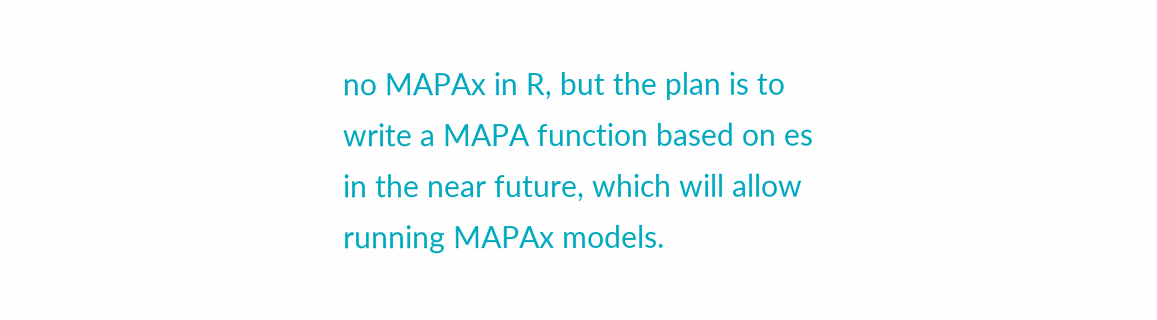no MAPAx in R, but the plan is to write a MAPA function based on es in the near future, which will allow running MAPAx models.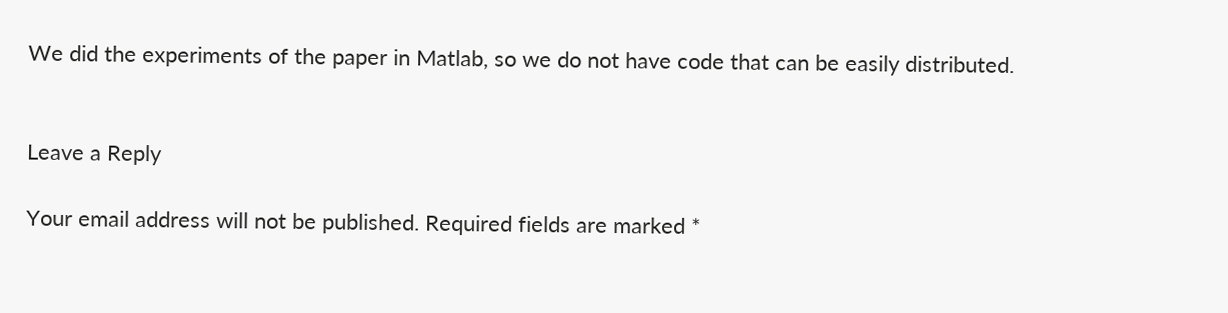We did the experiments of the paper in Matlab, so we do not have code that can be easily distributed.


Leave a Reply

Your email address will not be published. Required fields are marked *